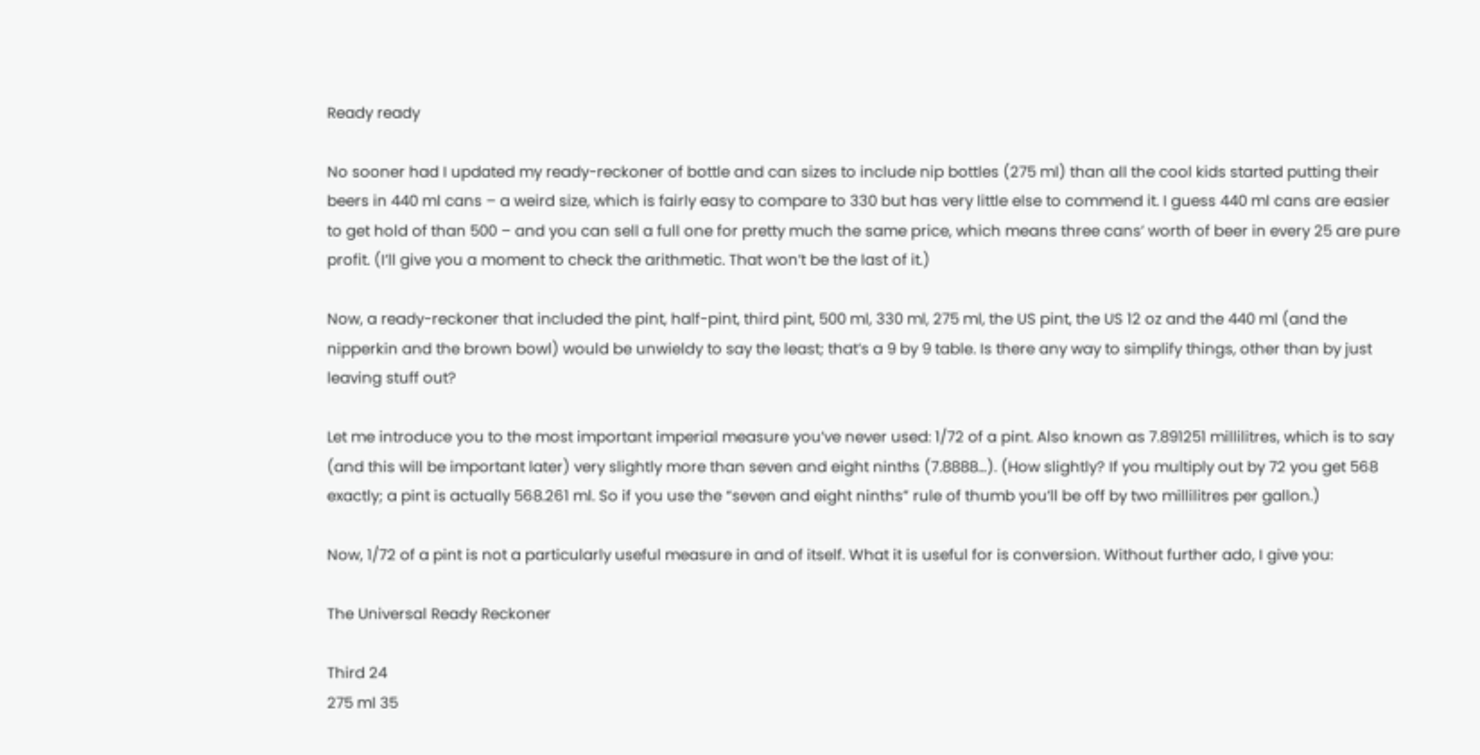Ready ready

No sooner had I updated my ready-reckoner of bottle and can sizes to include nip bottles (275 ml) than all the cool kids started putting their beers in 440 ml cans – a weird size, which is fairly easy to compare to 330 but has very little else to commend it. I guess 440 ml cans are easier to get hold of than 500 – and you can sell a full one for pretty much the same price, which means three cans’ worth of beer in every 25 are pure profit. (I’ll give you a moment to check the arithmetic. That won’t be the last of it.)

Now, a ready-reckoner that included the pint, half-pint, third pint, 500 ml, 330 ml, 275 ml, the US pint, the US 12 oz and the 440 ml (and the nipperkin and the brown bowl) would be unwieldy to say the least; that’s a 9 by 9 table. Is there any way to simplify things, other than by just leaving stuff out?

Let me introduce you to the most important imperial measure you’ve never used: 1/72 of a pint. Also known as 7.891251 millilitres, which is to say (and this will be important later) very slightly more than seven and eight ninths (7.8888…). (How slightly? If you multiply out by 72 you get 568 exactly; a pint is actually 568.261 ml. So if you use the “seven and eight ninths” rule of thumb you’ll be off by two millilitres per gallon.)

Now, 1/72 of a pint is not a particularly useful measure in and of itself. What it is useful for is conversion. Without further ado, I give you:

The Universal Ready Reckoner

Third 24
275 ml 35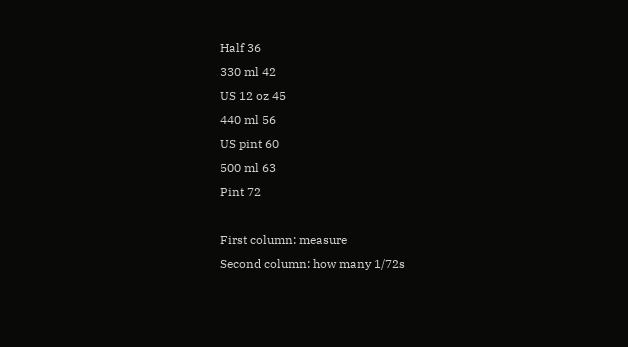Half 36
330 ml 42
US 12 oz 45
440 ml 56
US pint 60
500 ml 63
Pint 72

First column: measure
Second column: how many 1/72s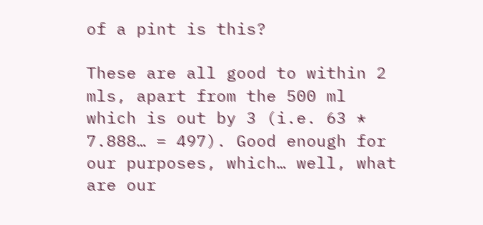of a pint is this?

These are all good to within 2 mls, apart from the 500 ml which is out by 3 (i.e. 63 * 7.888… = 497). Good enough for our purposes, which… well, what are our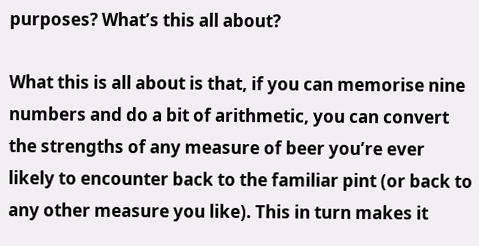purposes? What’s this all about?

What this is all about is that, if you can memorise nine numbers and do a bit of arithmetic, you can convert the strengths of any measure of beer you’re ever likely to encounter back to the familiar pint (or back to any other measure you like). This in turn makes it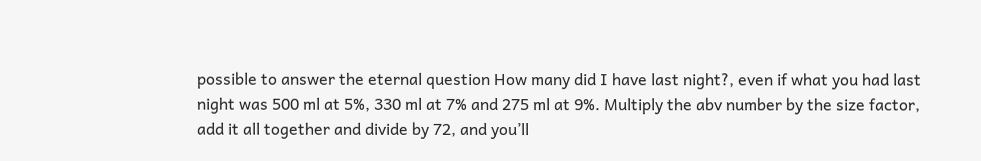possible to answer the eternal question How many did I have last night?, even if what you had last night was 500 ml at 5%, 330 ml at 7% and 275 ml at 9%. Multiply the abv number by the size factor, add it all together and divide by 72, and you’ll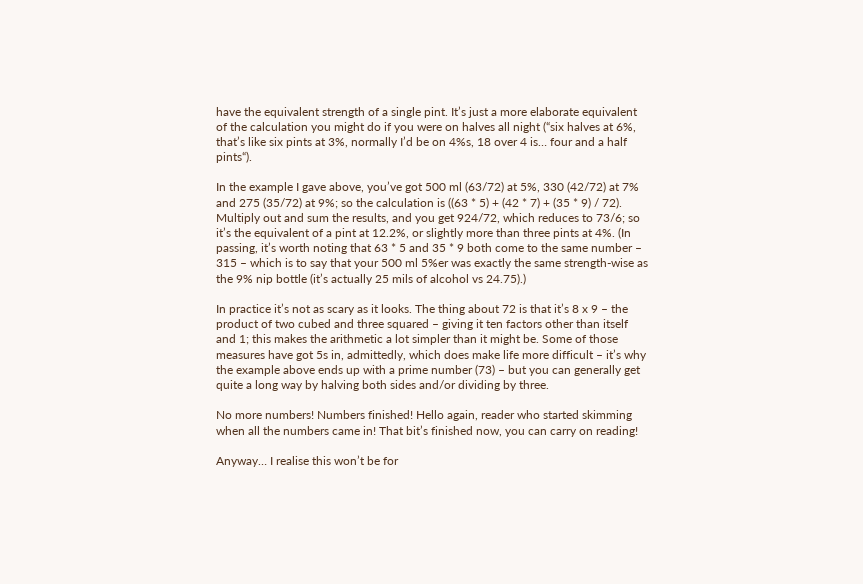have the equivalent strength of a single pint. It’s just a more elaborate equivalent of the calculation you might do if you were on halves all night (“six halves at 6%, that’s like six pints at 3%, normally I’d be on 4%s, 18 over 4 is… four and a half pints“).

In the example I gave above, you’ve got 500 ml (63/72) at 5%, 330 (42/72) at 7% and 275 (35/72) at 9%; so the calculation is ((63 * 5) + (42 * 7) + (35 * 9) / 72). Multiply out and sum the results, and you get 924/72, which reduces to 73/6; so it’s the equivalent of a pint at 12.2%, or slightly more than three pints at 4%. (In passing, it’s worth noting that 63 * 5 and 35 * 9 both come to the same number – 315 – which is to say that your 500 ml 5%er was exactly the same strength-wise as the 9% nip bottle (it’s actually 25 mils of alcohol vs 24.75).)

In practice it’s not as scary as it looks. The thing about 72 is that it’s 8 x 9 – the product of two cubed and three squared – giving it ten factors other than itself and 1; this makes the arithmetic a lot simpler than it might be. Some of those measures have got 5s in, admittedly, which does make life more difficult – it’s why the example above ends up with a prime number (73) – but you can generally get quite a long way by halving both sides and/or dividing by three.

No more numbers! Numbers finished! Hello again, reader who started skimming when all the numbers came in! That bit’s finished now, you can carry on reading!

Anyway… I realise this won’t be for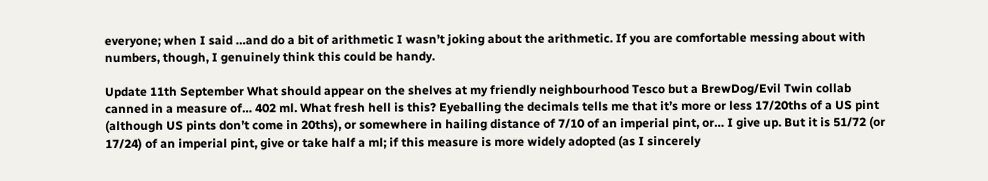everyone; when I said …and do a bit of arithmetic I wasn’t joking about the arithmetic. If you are comfortable messing about with numbers, though, I genuinely think this could be handy.

Update 11th September What should appear on the shelves at my friendly neighbourhood Tesco but a BrewDog/Evil Twin collab canned in a measure of… 402 ml. What fresh hell is this? Eyeballing the decimals tells me that it’s more or less 17/20ths of a US pint (although US pints don’t come in 20ths), or somewhere in hailing distance of 7/10 of an imperial pint, or… I give up. But it is 51/72 (or 17/24) of an imperial pint, give or take half a ml; if this measure is more widely adopted (as I sincerely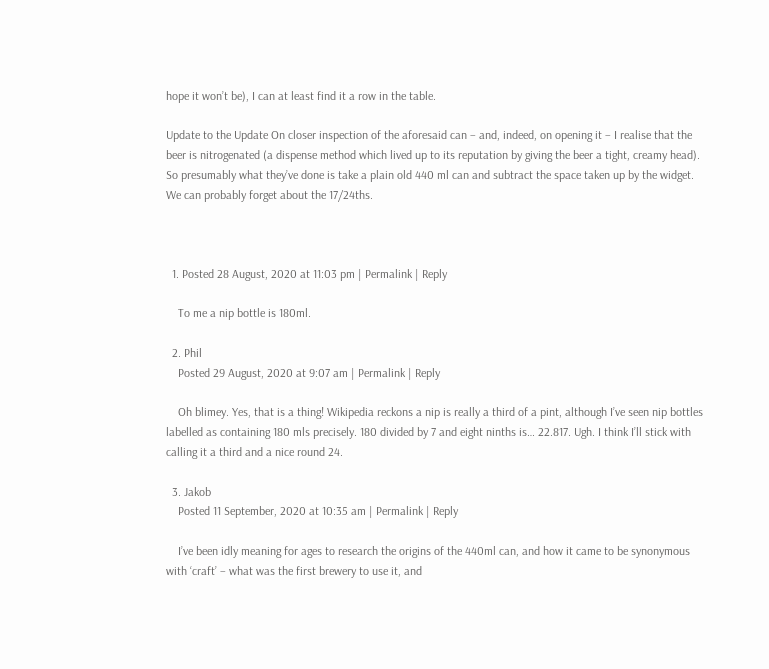hope it won’t be), I can at least find it a row in the table.

Update to the Update On closer inspection of the aforesaid can – and, indeed, on opening it – I realise that the beer is nitrogenated (a dispense method which lived up to its reputation by giving the beer a tight, creamy head). So presumably what they’ve done is take a plain old 440 ml can and subtract the space taken up by the widget. We can probably forget about the 17/24ths.



  1. Posted 28 August, 2020 at 11:03 pm | Permalink | Reply

    To me a nip bottle is 180ml.

  2. Phil
    Posted 29 August, 2020 at 9:07 am | Permalink | Reply

    Oh blimey. Yes, that is a thing! Wikipedia reckons a nip is really a third of a pint, although I’ve seen nip bottles labelled as containing 180 mls precisely. 180 divided by 7 and eight ninths is… 22.817. Ugh. I think I’ll stick with calling it a third and a nice round 24.

  3. Jakob
    Posted 11 September, 2020 at 10:35 am | Permalink | Reply

    I’ve been idly meaning for ages to research the origins of the 440ml can, and how it came to be synonymous with ‘craft’ – what was the first brewery to use it, and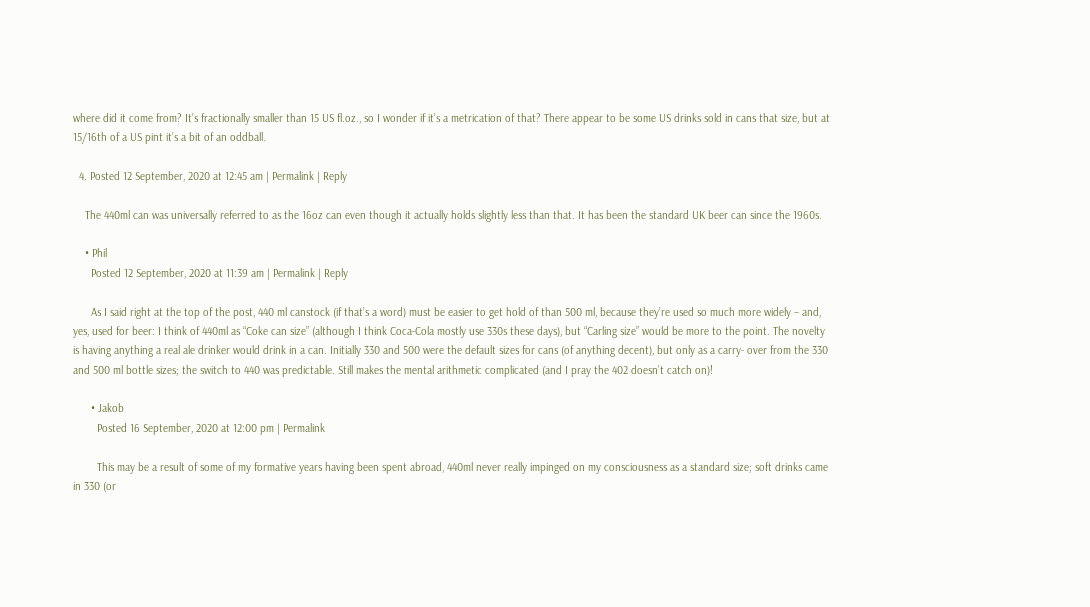where did it come from? It’s fractionally smaller than 15 US fl.oz., so I wonder if it’s a metrication of that? There appear to be some US drinks sold in cans that size, but at 15/16th of a US pint it’s a bit of an oddball.

  4. Posted 12 September, 2020 at 12:45 am | Permalink | Reply

    The 440ml can was universally referred to as the 16oz can even though it actually holds slightly less than that. It has been the standard UK beer can since the 1960s.

    • Phil
      Posted 12 September, 2020 at 11:39 am | Permalink | Reply

      As I said right at the top of the post, 440 ml canstock (if that’s a word) must be easier to get hold of than 500 ml, because they’re used so much more widely – and, yes, used for beer: I think of 440ml as “Coke can size” (although I think Coca-Cola mostly use 330s these days), but “Carling size” would be more to the point. The novelty is having anything a real ale drinker would drink in a can. Initially 330 and 500 were the default sizes for cans (of anything decent), but only as a carry- over from the 330 and 500 ml bottle sizes; the switch to 440 was predictable. Still makes the mental arithmetic complicated (and I pray the 402 doesn’t catch on)!

      • Jakob
        Posted 16 September, 2020 at 12:00 pm | Permalink

        This may be a result of some of my formative years having been spent abroad, 440ml never really impinged on my consciousness as a standard size; soft drinks came in 330 (or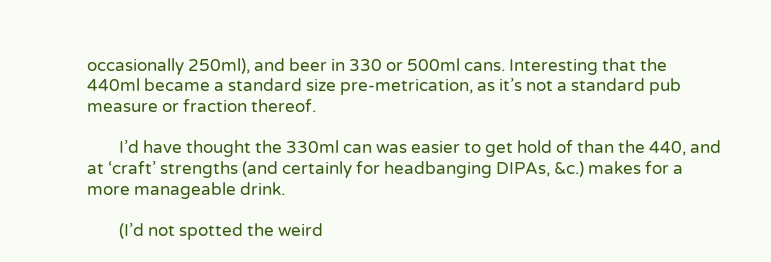occasionally 250ml), and beer in 330 or 500ml cans. Interesting that the 440ml became a standard size pre-metrication, as it’s not a standard pub measure or fraction thereof.

        I’d have thought the 330ml can was easier to get hold of than the 440, and at ‘craft’ strengths (and certainly for headbanging DIPAs, &c.) makes for a more manageable drink.

        (I’d not spotted the weird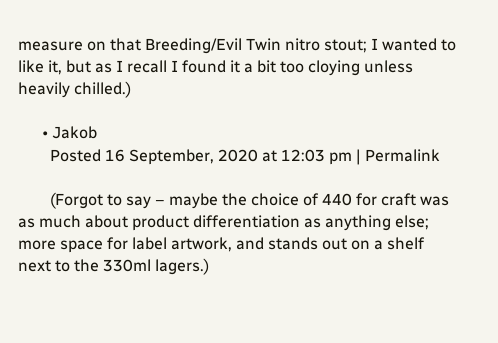measure on that Breeding/Evil Twin nitro stout; I wanted to like it, but as I recall I found it a bit too cloying unless heavily chilled.)

      • Jakob
        Posted 16 September, 2020 at 12:03 pm | Permalink

        (Forgot to say – maybe the choice of 440 for craft was as much about product differentiation as anything else; more space for label artwork, and stands out on a shelf next to the 330ml lagers.)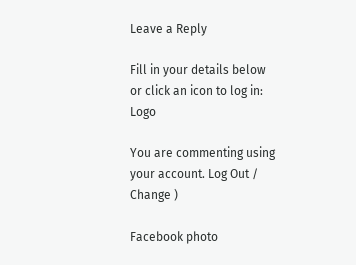Leave a Reply

Fill in your details below or click an icon to log in: Logo

You are commenting using your account. Log Out /  Change )

Facebook photo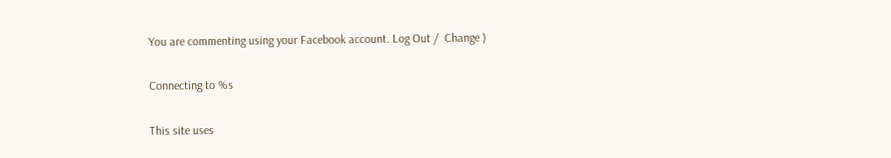You are commenting using your Facebook account. Log Out /  Change )

Connecting to %s

This site uses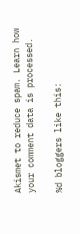Akismet to reduce spam. Learn how your comment data is processed.

%d bloggers like this: